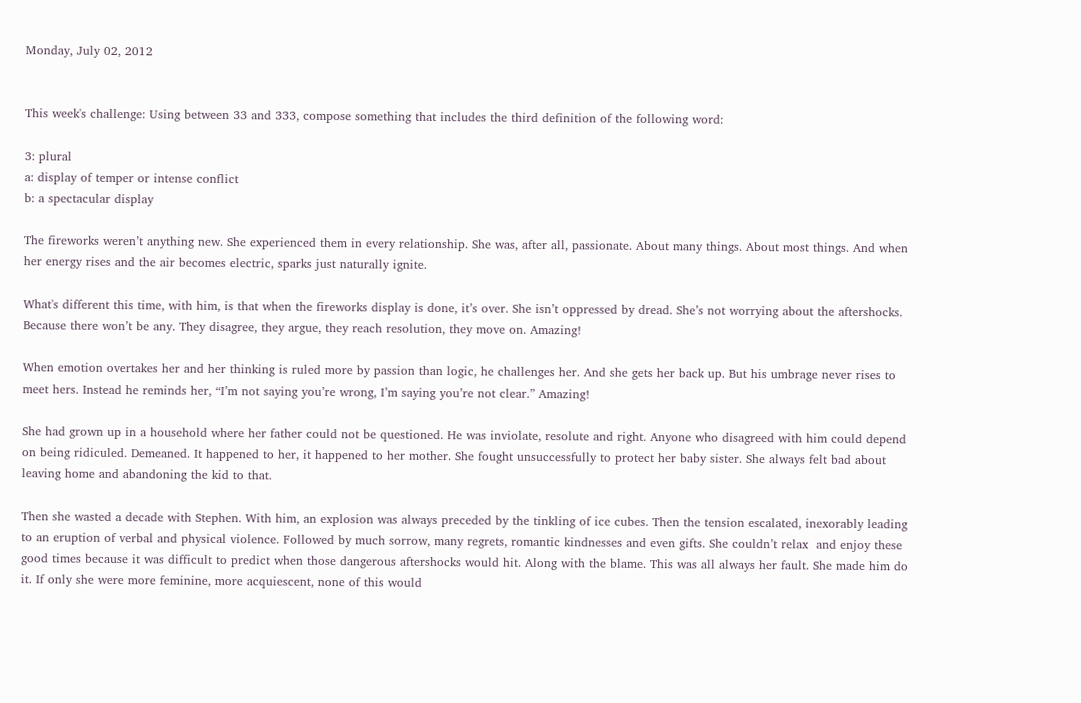Monday, July 02, 2012


This week's challenge: Using between 33 and 333, compose something that includes the third definition of the following word:

3: plural
a: display of temper or intense conflict
b: a spectacular display

The fireworks weren’t anything new. She experienced them in every relationship. She was, after all, passionate. About many things. About most things. And when her energy rises and the air becomes electric, sparks just naturally ignite.

What's different this time, with him, is that when the fireworks display is done, it’s over. She isn’t oppressed by dread. She’s not worrying about the aftershocks. Because there won’t be any. They disagree, they argue, they reach resolution, they move on. Amazing!

When emotion overtakes her and her thinking is ruled more by passion than logic, he challenges her. And she gets her back up. But his umbrage never rises to meet hers. Instead he reminds her, “I’m not saying you’re wrong, I’m saying you’re not clear.” Amazing!

She had grown up in a household where her father could not be questioned. He was inviolate, resolute and right. Anyone who disagreed with him could depend on being ridiculed. Demeaned. It happened to her, it happened to her mother. She fought unsuccessfully to protect her baby sister. She always felt bad about leaving home and abandoning the kid to that.

Then she wasted a decade with Stephen. With him, an explosion was always preceded by the tinkling of ice cubes. Then the tension escalated, inexorably leading to an eruption of verbal and physical violence. Followed by much sorrow, many regrets, romantic kindnesses and even gifts. She couldn’t relax  and enjoy these good times because it was difficult to predict when those dangerous aftershocks would hit. Along with the blame. This was all always her fault. She made him do it. If only she were more feminine, more acquiescent, none of this would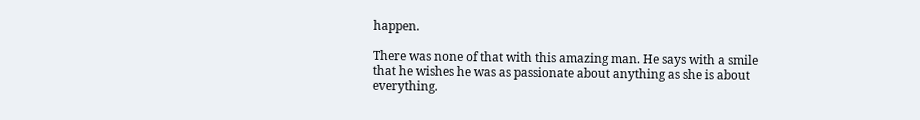happen.

There was none of that with this amazing man. He says with a smile that he wishes he was as passionate about anything as she is about everything.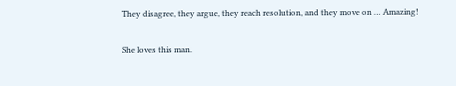They disagree, they argue, they reach resolution, and they move on … Amazing!

She loves this man.